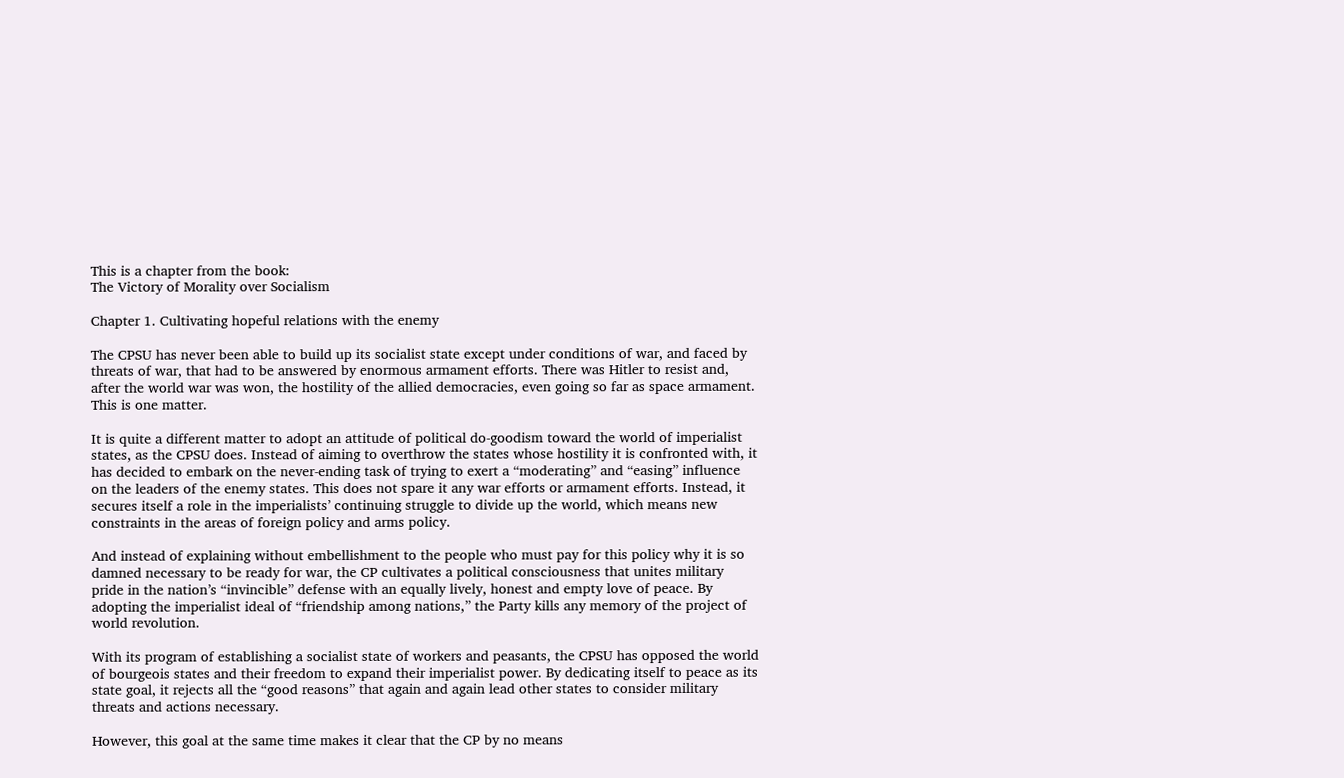This is a chapter from the book:
The Victory of Morality over Socialism

Chapter 1. Cultivating hopeful relations with the enemy

The CPSU has never been able to build up its socialist state except under conditions of war, and faced by threats of war, that had to be answered by enormous armament efforts. There was Hitler to resist and, after the world war was won, the hostility of the allied democracies, even going so far as space armament. This is one matter.

It is quite a different matter to adopt an attitude of political do-goodism toward the world of imperialist states, as the CPSU does. Instead of aiming to overthrow the states whose hostility it is confronted with, it has decided to embark on the never-ending task of trying to exert a “moderating” and “easing” influence on the leaders of the enemy states. This does not spare it any war efforts or armament efforts. Instead, it secures itself a role in the imperialists’ continuing struggle to divide up the world, which means new constraints in the areas of foreign policy and arms policy.

And instead of explaining without embellishment to the people who must pay for this policy why it is so damned necessary to be ready for war, the CP cultivates a political consciousness that unites military pride in the nation’s “invincible” defense with an equally lively, honest and empty love of peace. By adopting the imperialist ideal of “friendship among nations,” the Party kills any memory of the project of world revolution.

With its program of establishing a socialist state of workers and peasants, the CPSU has opposed the world of bourgeois states and their freedom to expand their imperialist power. By dedicating itself to peace as its state goal, it rejects all the “good reasons” that again and again lead other states to consider military threats and actions necessary.

However, this goal at the same time makes it clear that the CP by no means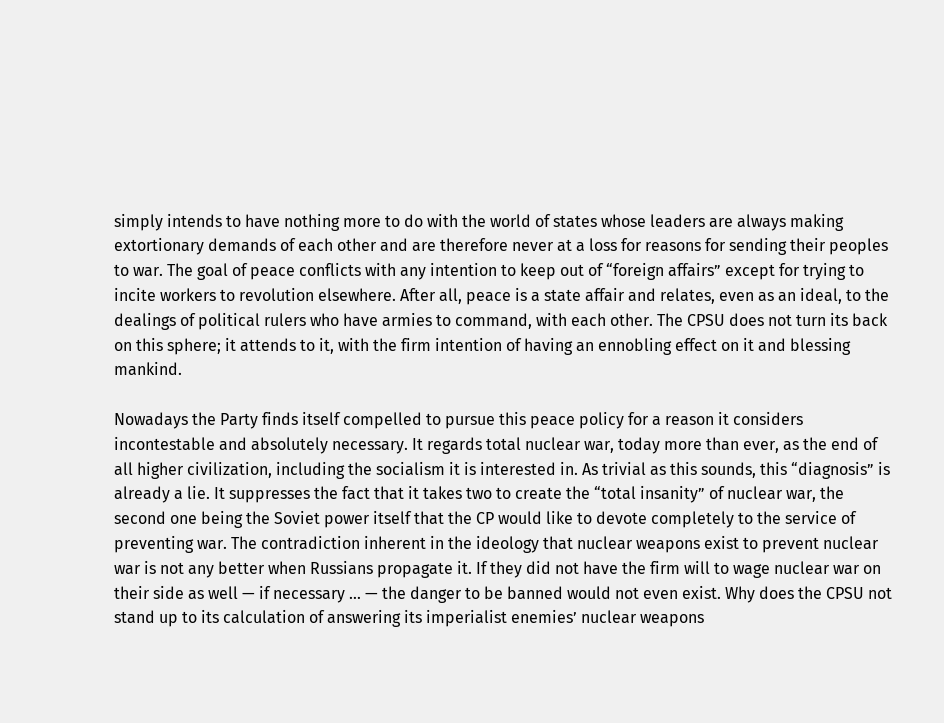simply intends to have nothing more to do with the world of states whose leaders are always making extortionary demands of each other and are therefore never at a loss for reasons for sending their peoples to war. The goal of peace conflicts with any intention to keep out of “foreign affairs” except for trying to incite workers to revolution elsewhere. After all, peace is a state affair and relates, even as an ideal, to the dealings of political rulers who have armies to command, with each other. The CPSU does not turn its back on this sphere; it attends to it, with the firm intention of having an ennobling effect on it and blessing mankind.

Nowadays the Party finds itself compelled to pursue this peace policy for a reason it considers incontestable and absolutely necessary. It regards total nuclear war, today more than ever, as the end of all higher civilization, including the socialism it is interested in. As trivial as this sounds, this “diagnosis” is already a lie. It suppresses the fact that it takes two to create the “total insanity” of nuclear war, the second one being the Soviet power itself that the CP would like to devote completely to the service of preventing war. The contradiction inherent in the ideology that nuclear weapons exist to prevent nuclear war is not any better when Russians propagate it. If they did not have the firm will to wage nuclear war on their side as well — if necessary … — the danger to be banned would not even exist. Why does the CPSU not stand up to its calculation of answering its imperialist enemies’ nuclear weapons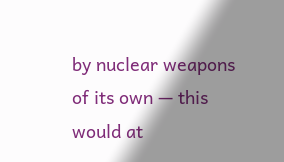by nuclear weapons of its own — this would at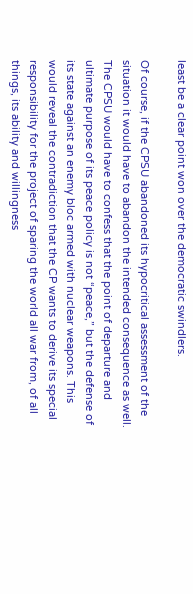least be a clear point won over the democratic swindlers.

Of course, if the CPSU abandoned its hypocritical assessment of the situation it would have to abandon the intended consequence as well. The CPSU would have to confess that the point of departure and ultimate purpose of its peace policy is not “peace,” but the defense of its state against an enemy bloc armed with nuclear weapons. This would reveal the contradiction that the CP wants to derive its special responsibility for the project of sparing the world all war from, of all things, its ability and willingness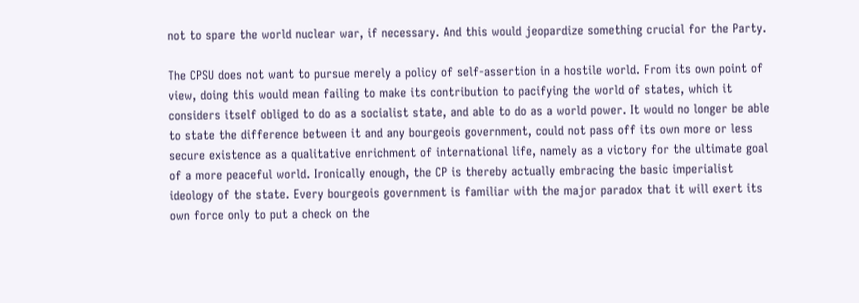not to spare the world nuclear war, if necessary. And this would jeopardize something crucial for the Party.

The CPSU does not want to pursue merely a policy of self-assertion in a hostile world. From its own point of view, doing this would mean failing to make its contribution to pacifying the world of states, which it considers itself obliged to do as a socialist state, and able to do as a world power. It would no longer be able to state the difference between it and any bourgeois government, could not pass off its own more or less secure existence as a qualitative enrichment of international life, namely as a victory for the ultimate goal of a more peaceful world. Ironically enough, the CP is thereby actually embracing the basic imperialist ideology of the state. Every bourgeois government is familiar with the major paradox that it will exert its own force only to put a check on the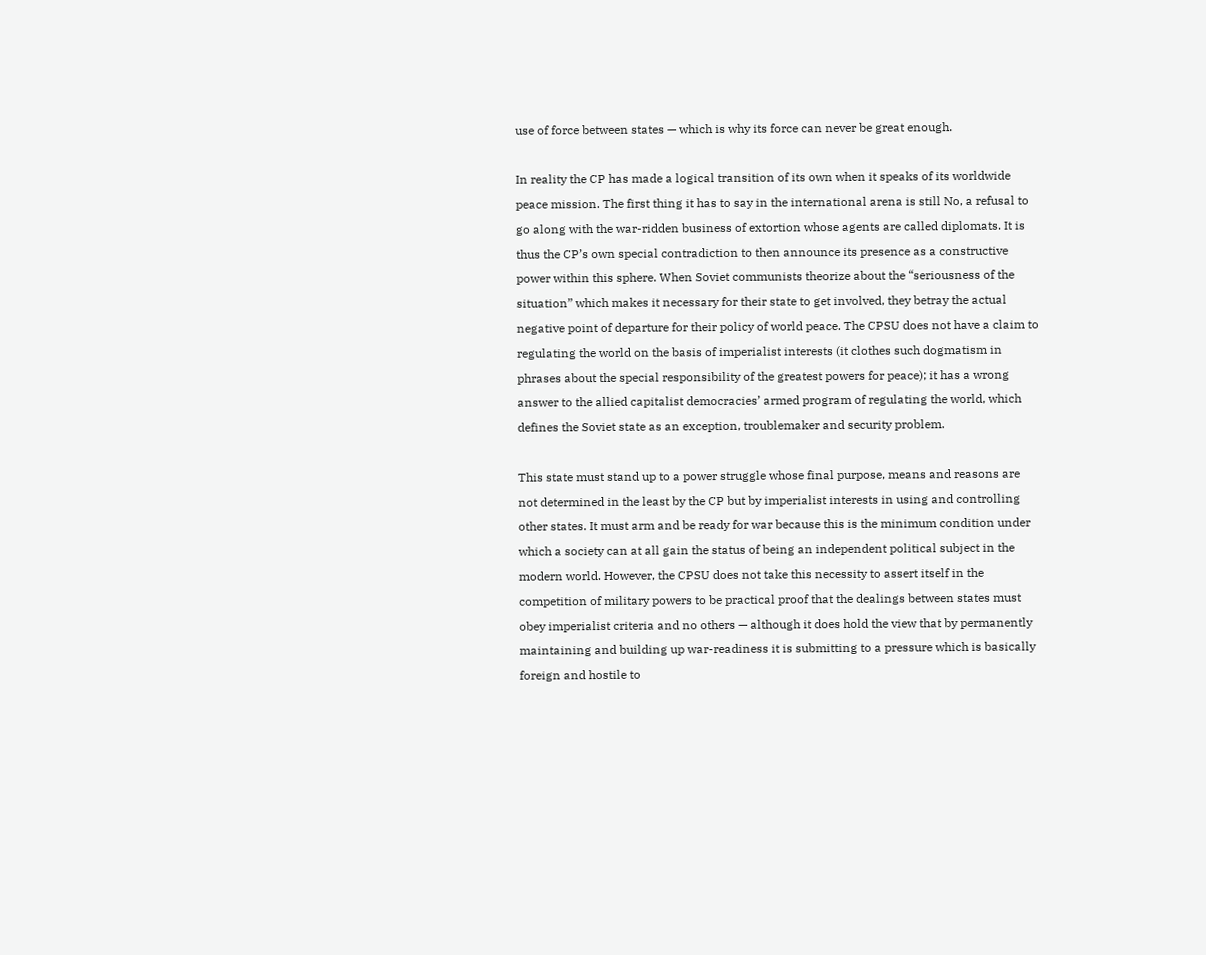use of force between states — which is why its force can never be great enough.

In reality the CP has made a logical transition of its own when it speaks of its worldwide peace mission. The first thing it has to say in the international arena is still No, a refusal to go along with the war-ridden business of extortion whose agents are called diplomats. It is thus the CP’s own special contradiction to then announce its presence as a constructive power within this sphere. When Soviet communists theorize about the “seriousness of the situation” which makes it necessary for their state to get involved, they betray the actual negative point of departure for their policy of world peace. The CPSU does not have a claim to regulating the world on the basis of imperialist interests (it clothes such dogmatism in phrases about the special responsibility of the greatest powers for peace); it has a wrong answer to the allied capitalist democracies’ armed program of regulating the world, which defines the Soviet state as an exception, troublemaker and security problem.

This state must stand up to a power struggle whose final purpose, means and reasons are not determined in the least by the CP but by imperialist interests in using and controlling other states. It must arm and be ready for war because this is the minimum condition under which a society can at all gain the status of being an independent political subject in the modern world. However, the CPSU does not take this necessity to assert itself in the competition of military powers to be practical proof that the dealings between states must obey imperialist criteria and no others — although it does hold the view that by permanently maintaining and building up war-readiness it is submitting to a pressure which is basically foreign and hostile to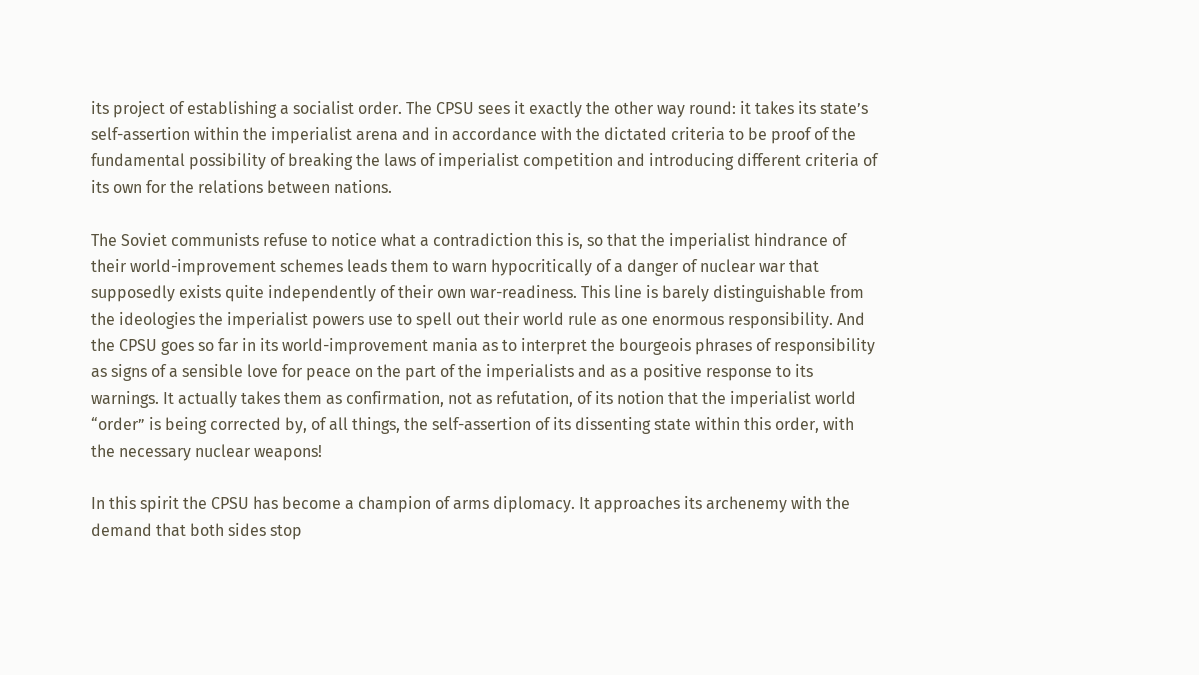its project of establishing a socialist order. The CPSU sees it exactly the other way round: it takes its state’s self-assertion within the imperialist arena and in accordance with the dictated criteria to be proof of the fundamental possibility of breaking the laws of imperialist competition and introducing different criteria of its own for the relations between nations.

The Soviet communists refuse to notice what a contradiction this is, so that the imperialist hindrance of their world-improvement schemes leads them to warn hypocritically of a danger of nuclear war that supposedly exists quite independently of their own war-readiness. This line is barely distinguishable from the ideologies the imperialist powers use to spell out their world rule as one enormous responsibility. And the CPSU goes so far in its world-improvement mania as to interpret the bourgeois phrases of responsibility as signs of a sensible love for peace on the part of the imperialists and as a positive response to its warnings. It actually takes them as confirmation, not as refutation, of its notion that the imperialist world “order” is being corrected by, of all things, the self-assertion of its dissenting state within this order, with the necessary nuclear weapons!

In this spirit the CPSU has become a champion of arms diplomacy. It approaches its archenemy with the demand that both sides stop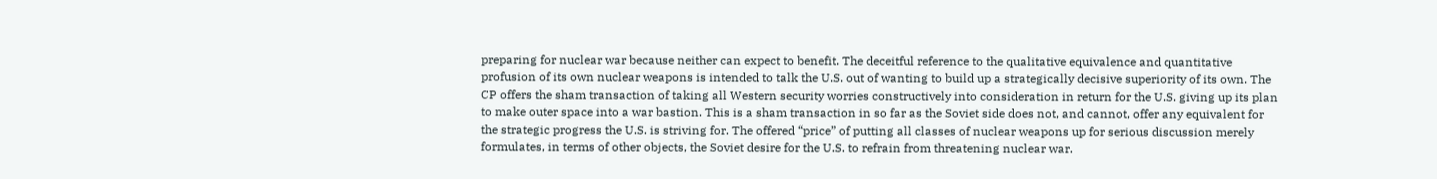preparing for nuclear war because neither can expect to benefit. The deceitful reference to the qualitative equivalence and quantitative profusion of its own nuclear weapons is intended to talk the U.S. out of wanting to build up a strategically decisive superiority of its own. The CP offers the sham transaction of taking all Western security worries constructively into consideration in return for the U.S. giving up its plan to make outer space into a war bastion. This is a sham transaction in so far as the Soviet side does not, and cannot, offer any equivalent for the strategic progress the U.S. is striving for. The offered “price” of putting all classes of nuclear weapons up for serious discussion merely formulates, in terms of other objects, the Soviet desire for the U.S. to refrain from threatening nuclear war.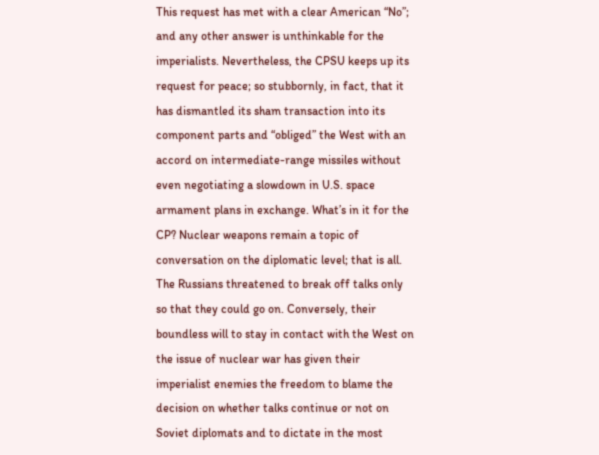This request has met with a clear American “No”; and any other answer is unthinkable for the imperialists. Nevertheless, the CPSU keeps up its request for peace; so stubbornly, in fact, that it has dismantled its sham transaction into its component parts and “obliged” the West with an accord on intermediate-range missiles without even negotiating a slowdown in U.S. space armament plans in exchange. What’s in it for the CP? Nuclear weapons remain a topic of conversation on the diplomatic level; that is all. The Russians threatened to break off talks only so that they could go on. Conversely, their boundless will to stay in contact with the West on the issue of nuclear war has given their imperialist enemies the freedom to blame the decision on whether talks continue or not on Soviet diplomats and to dictate in the most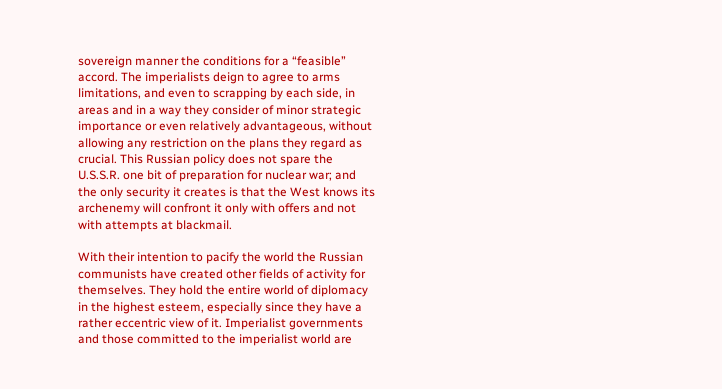sovereign manner the conditions for a “feasible” accord. The imperialists deign to agree to arms limitations, and even to scrapping by each side, in areas and in a way they consider of minor strategic importance or even relatively advantageous, without allowing any restriction on the plans they regard as crucial. This Russian policy does not spare the U.S.S.R. one bit of preparation for nuclear war; and the only security it creates is that the West knows its archenemy will confront it only with offers and not with attempts at blackmail.

With their intention to pacify the world the Russian communists have created other fields of activity for themselves. They hold the entire world of diplomacy in the highest esteem, especially since they have a rather eccentric view of it. Imperialist governments and those committed to the imperialist world are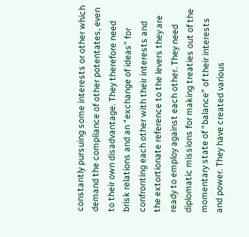constantly pursuing some interests or other which demand the compliance of other potentates, even to their own disadvantage. They therefore need brisk relations and an “exchange of ideas” for confronting each other with their interests and the extortionate reference to the levers they are ready to employ against each other. They need diplomatic missions for making treaties out of the momentary state of “balance” of their interests and power. They have created various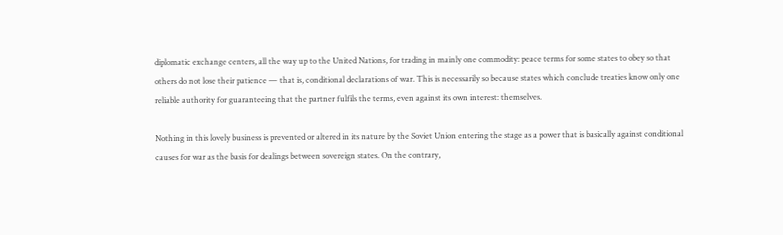diplomatic exchange centers, all the way up to the United Nations, for trading in mainly one commodity: peace terms for some states to obey so that others do not lose their patience — that is, conditional declarations of war. This is necessarily so because states which conclude treaties know only one reliable authority for guaranteeing that the partner fulfils the terms, even against its own interest: themselves.

Nothing in this lovely business is prevented or altered in its nature by the Soviet Union entering the stage as a power that is basically against conditional causes for war as the basis for dealings between sovereign states. On the contrary,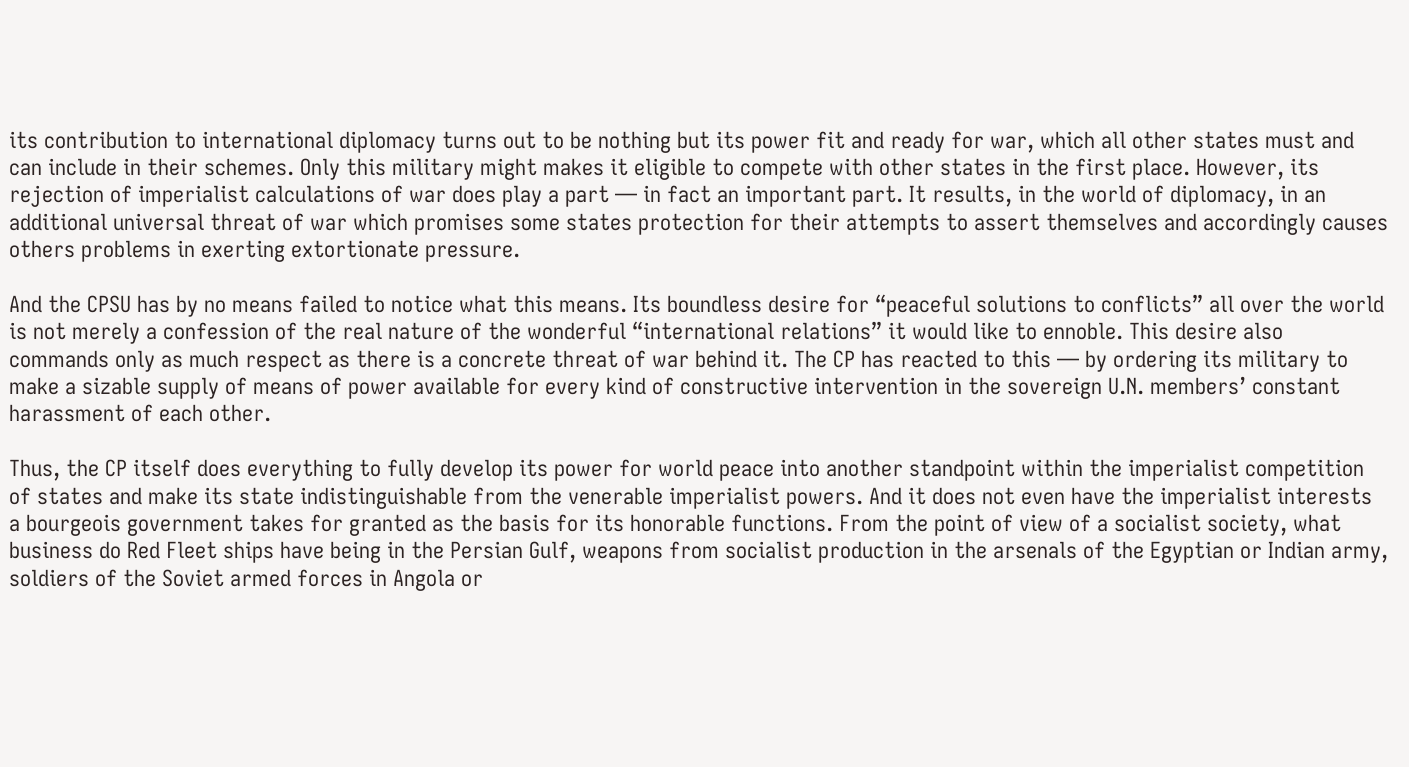its contribution to international diplomacy turns out to be nothing but its power fit and ready for war, which all other states must and can include in their schemes. Only this military might makes it eligible to compete with other states in the first place. However, its rejection of imperialist calculations of war does play a part — in fact an important part. It results, in the world of diplomacy, in an additional universal threat of war which promises some states protection for their attempts to assert themselves and accordingly causes others problems in exerting extortionate pressure.

And the CPSU has by no means failed to notice what this means. Its boundless desire for “peaceful solutions to conflicts” all over the world is not merely a confession of the real nature of the wonderful “international relations” it would like to ennoble. This desire also commands only as much respect as there is a concrete threat of war behind it. The CP has reacted to this — by ordering its military to make a sizable supply of means of power available for every kind of constructive intervention in the sovereign U.N. members’ constant harassment of each other.

Thus, the CP itself does everything to fully develop its power for world peace into another standpoint within the imperialist competition of states and make its state indistinguishable from the venerable imperialist powers. And it does not even have the imperialist interests a bourgeois government takes for granted as the basis for its honorable functions. From the point of view of a socialist society, what business do Red Fleet ships have being in the Persian Gulf, weapons from socialist production in the arsenals of the Egyptian or Indian army, soldiers of the Soviet armed forces in Angola or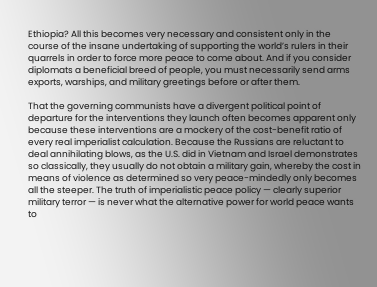Ethiopia? All this becomes very necessary and consistent only in the course of the insane undertaking of supporting the world’s rulers in their quarrels in order to force more peace to come about. And if you consider diplomats a beneficial breed of people, you must necessarily send arms exports, warships, and military greetings before or after them.

That the governing communists have a divergent political point of departure for the interventions they launch often becomes apparent only because these interventions are a mockery of the cost-benefit ratio of every real imperialist calculation. Because the Russians are reluctant to deal annihilating blows, as the U.S. did in Vietnam and Israel demonstrates so classically, they usually do not obtain a military gain, whereby the cost in means of violence as determined so very peace-mindedly only becomes all the steeper. The truth of imperialistic peace policy — clearly superior military terror — is never what the alternative power for world peace wants to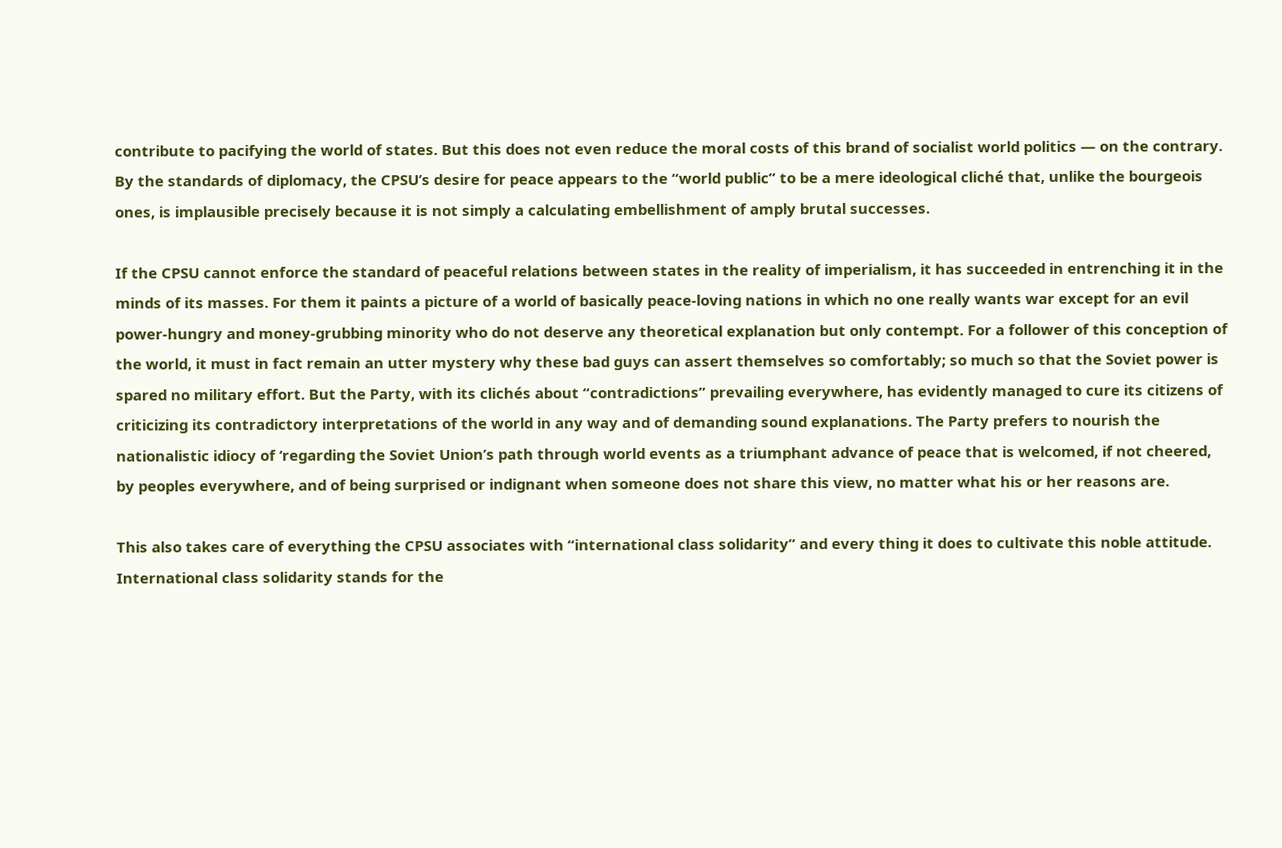contribute to pacifying the world of states. But this does not even reduce the moral costs of this brand of socialist world politics — on the contrary. By the standards of diplomacy, the CPSU’s desire for peace appears to the “world public” to be a mere ideological cliché that, unlike the bourgeois ones, is implausible precisely because it is not simply a calculating embellishment of amply brutal successes.

If the CPSU cannot enforce the standard of peaceful relations between states in the reality of imperialism, it has succeeded in entrenching it in the minds of its masses. For them it paints a picture of a world of basically peace-loving nations in which no one really wants war except for an evil power-hungry and money-grubbing minority who do not deserve any theoretical explanation but only contempt. For a follower of this conception of the world, it must in fact remain an utter mystery why these bad guys can assert themselves so comfortably; so much so that the Soviet power is spared no military effort. But the Party, with its clichés about “contradictions” prevailing everywhere, has evidently managed to cure its citizens of criticizing its contradictory interpretations of the world in any way and of demanding sound explanations. The Party prefers to nourish the nationalistic idiocy of ‘regarding the Soviet Union’s path through world events as a triumphant advance of peace that is welcomed, if not cheered, by peoples everywhere, and of being surprised or indignant when someone does not share this view, no matter what his or her reasons are.

This also takes care of everything the CPSU associates with “international class solidarity” and every thing it does to cultivate this noble attitude. International class solidarity stands for the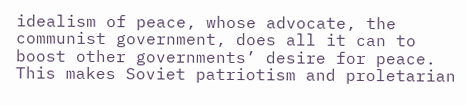idealism of peace, whose advocate, the communist government, does all it can to boost other governments’ desire for peace. This makes Soviet patriotism and proletarian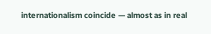internationalism coincide — almost as in real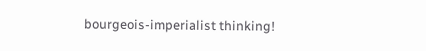bourgeois-imperialist thinking!